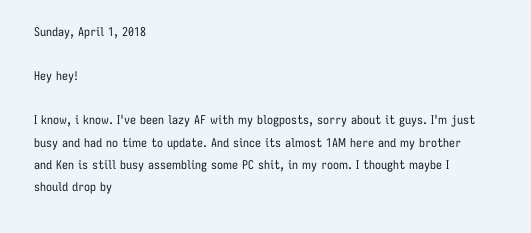Sunday, April 1, 2018

Hey hey!

I know, i know. I've been lazy AF with my blogposts, sorry about it guys. I'm just busy and had no time to update. And since its almost 1AM here and my brother and Ken is still busy assembling some PC shit, in my room. I thought maybe I should drop by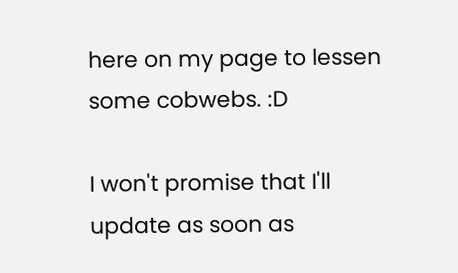here on my page to lessen some cobwebs. :D

I won't promise that I'll update as soon as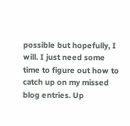possible but hopefully, I will. I just need some time to figure out how to catch up on my missed blog entries. Up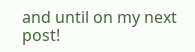and until on my next post!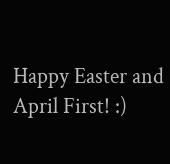Happy Easter and April First! :)